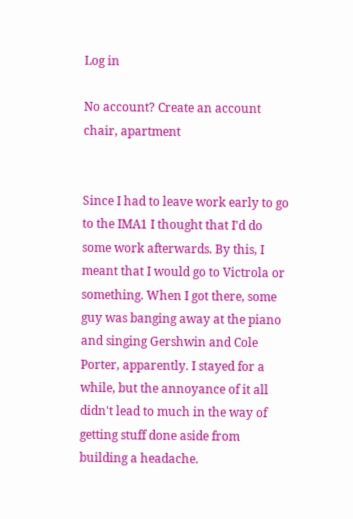Log in

No account? Create an account
chair, apartment


Since I had to leave work early to go to the IMA1 I thought that I'd do some work afterwards. By this, I meant that I would go to Victrola or something. When I got there, some guy was banging away at the piano and singing Gershwin and Cole Porter, apparently. I stayed for a while, but the annoyance of it all didn't lead to much in the way of getting stuff done aside from building a headache.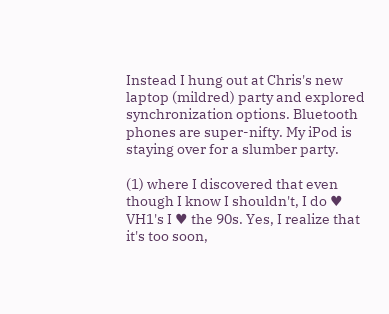Instead I hung out at Chris's new laptop (mildred) party and explored synchronization options. Bluetooth phones are super-nifty. My iPod is staying over for a slumber party.

(1) where I discovered that even though I know I shouldn't, I do ♥ VH1's I ♥ the 90s. Yes, I realize that it's too soon,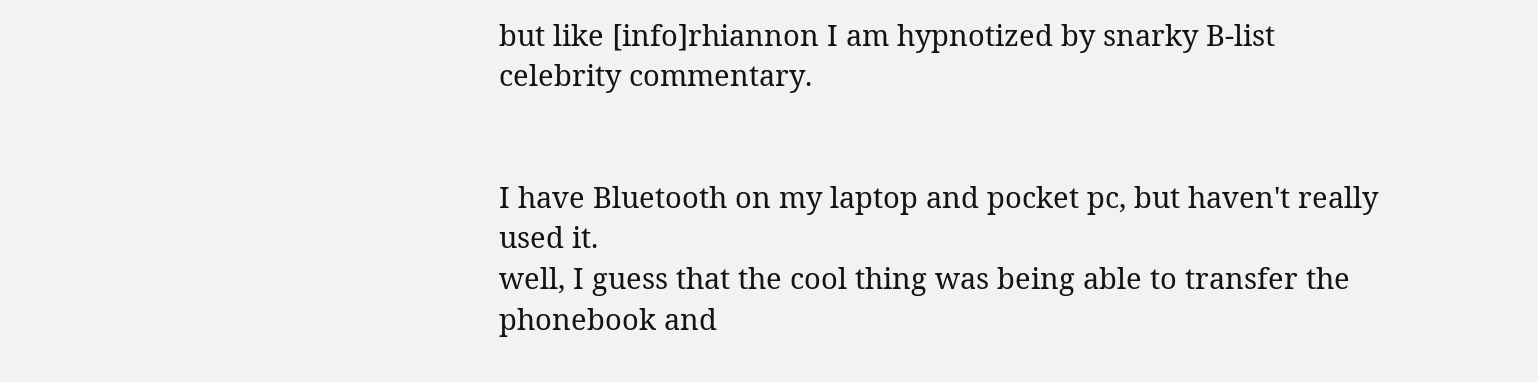but like [info]rhiannon I am hypnotized by snarky B-list celebrity commentary.


I have Bluetooth on my laptop and pocket pc, but haven't really used it.
well, I guess that the cool thing was being able to transfer the phonebook and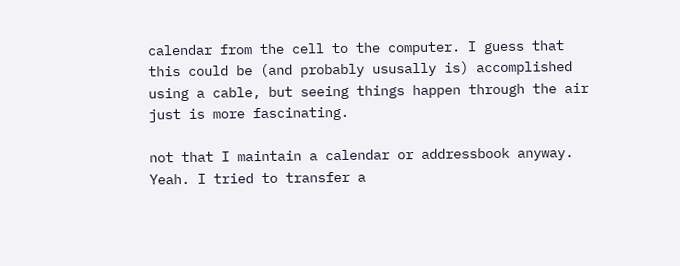calendar from the cell to the computer. I guess that this could be (and probably ususally is) accomplished using a cable, but seeing things happen through the air just is more fascinating.

not that I maintain a calendar or addressbook anyway.
Yeah. I tried to transfer a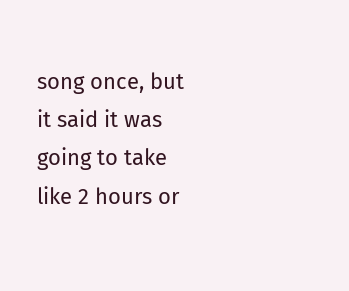song once, but it said it was going to take like 2 hours or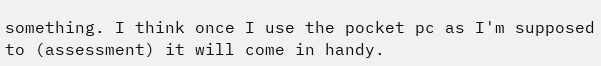something. I think once I use the pocket pc as I'm supposed to (assessment) it will come in handy.